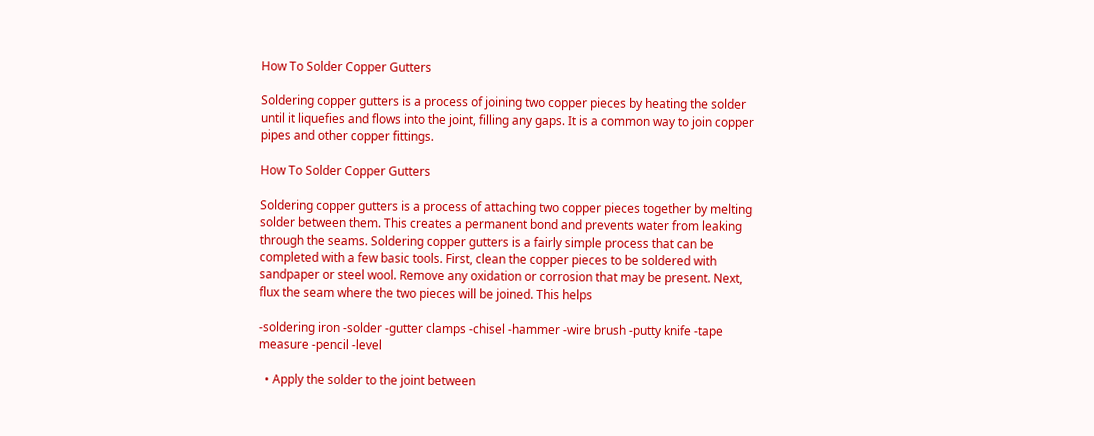How To Solder Copper Gutters

Soldering copper gutters is a process of joining two copper pieces by heating the solder until it liquefies and flows into the joint, filling any gaps. It is a common way to join copper pipes and other copper fittings.

How To Solder Copper Gutters

Soldering copper gutters is a process of attaching two copper pieces together by melting solder between them. This creates a permanent bond and prevents water from leaking through the seams. Soldering copper gutters is a fairly simple process that can be completed with a few basic tools. First, clean the copper pieces to be soldered with sandpaper or steel wool. Remove any oxidation or corrosion that may be present. Next, flux the seam where the two pieces will be joined. This helps

-soldering iron -solder -gutter clamps -chisel -hammer -wire brush -putty knife -tape measure -pencil -level

  • Apply the solder to the joint between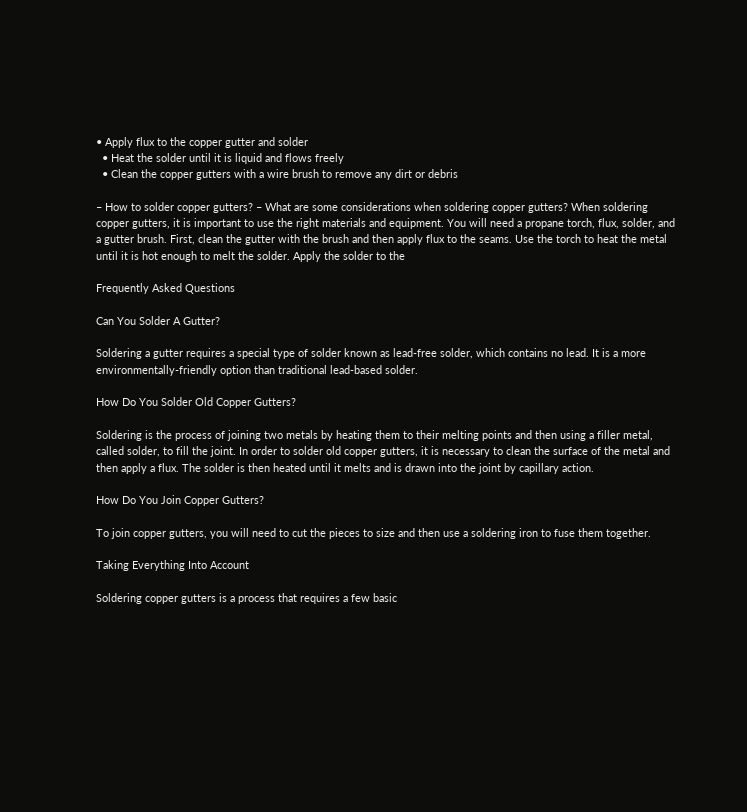• Apply flux to the copper gutter and solder
  • Heat the solder until it is liquid and flows freely
  • Clean the copper gutters with a wire brush to remove any dirt or debris

– How to solder copper gutters? – What are some considerations when soldering copper gutters? When soldering copper gutters, it is important to use the right materials and equipment. You will need a propane torch, flux, solder, and a gutter brush. First, clean the gutter with the brush and then apply flux to the seams. Use the torch to heat the metal until it is hot enough to melt the solder. Apply the solder to the

Frequently Asked Questions

Can You Solder A Gutter?

Soldering a gutter requires a special type of solder known as lead-free solder, which contains no lead. It is a more environmentally-friendly option than traditional lead-based solder.

How Do You Solder Old Copper Gutters?

Soldering is the process of joining two metals by heating them to their melting points and then using a filler metal, called solder, to fill the joint. In order to solder old copper gutters, it is necessary to clean the surface of the metal and then apply a flux. The solder is then heated until it melts and is drawn into the joint by capillary action.

How Do You Join Copper Gutters?

To join copper gutters, you will need to cut the pieces to size and then use a soldering iron to fuse them together.

Taking Everything Into Account

Soldering copper gutters is a process that requires a few basic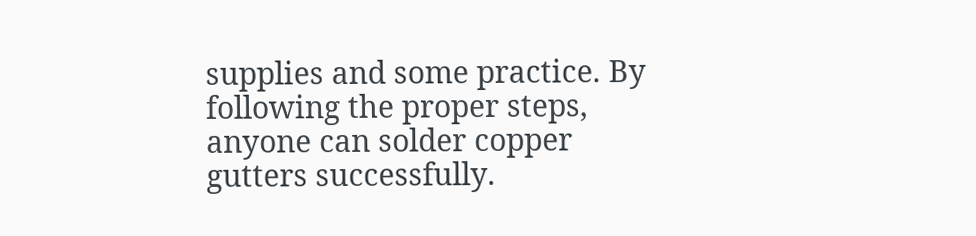supplies and some practice. By following the proper steps, anyone can solder copper gutters successfully.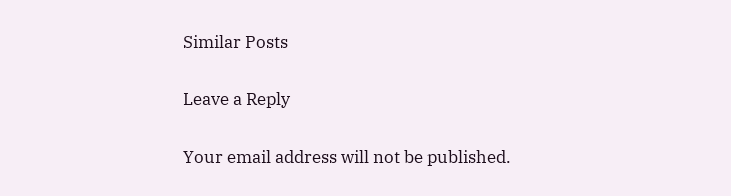Similar Posts

Leave a Reply

Your email address will not be published.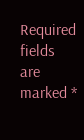Required fields are marked *